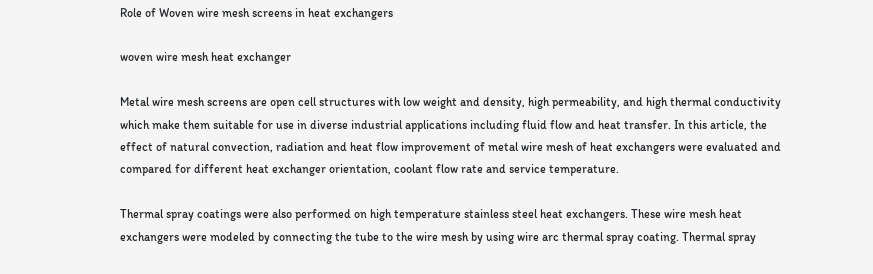Role of Woven wire mesh screens in heat exchangers

woven wire mesh heat exchanger

Metal wire mesh screens are open cell structures with low weight and density, high permeability, and high thermal conductivity which make them suitable for use in diverse industrial applications including fluid flow and heat transfer. In this article, the effect of natural convection, radiation and heat flow improvement of metal wire mesh of heat exchangers were evaluated and compared for different heat exchanger orientation, coolant flow rate and service temperature.

Thermal spray coatings were also performed on high temperature stainless steel heat exchangers. These wire mesh heat exchangers were modeled by connecting the tube to the wire mesh by using wire arc thermal spray coating. Thermal spray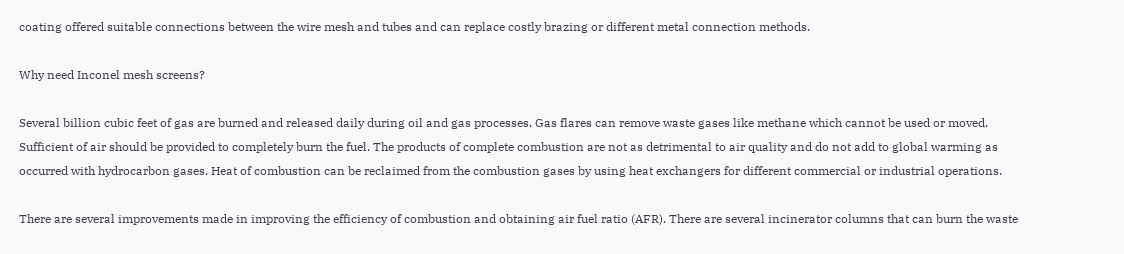coating offered suitable connections between the wire mesh and tubes and can replace costly brazing or different metal connection methods.

Why need Inconel mesh screens?

Several billion cubic feet of gas are burned and released daily during oil and gas processes. Gas flares can remove waste gases like methane which cannot be used or moved. Sufficient of air should be provided to completely burn the fuel. The products of complete combustion are not as detrimental to air quality and do not add to global warming as occurred with hydrocarbon gases. Heat of combustion can be reclaimed from the combustion gases by using heat exchangers for different commercial or industrial operations.

There are several improvements made in improving the efficiency of combustion and obtaining air fuel ratio (AFR). There are several incinerator columns that can burn the waste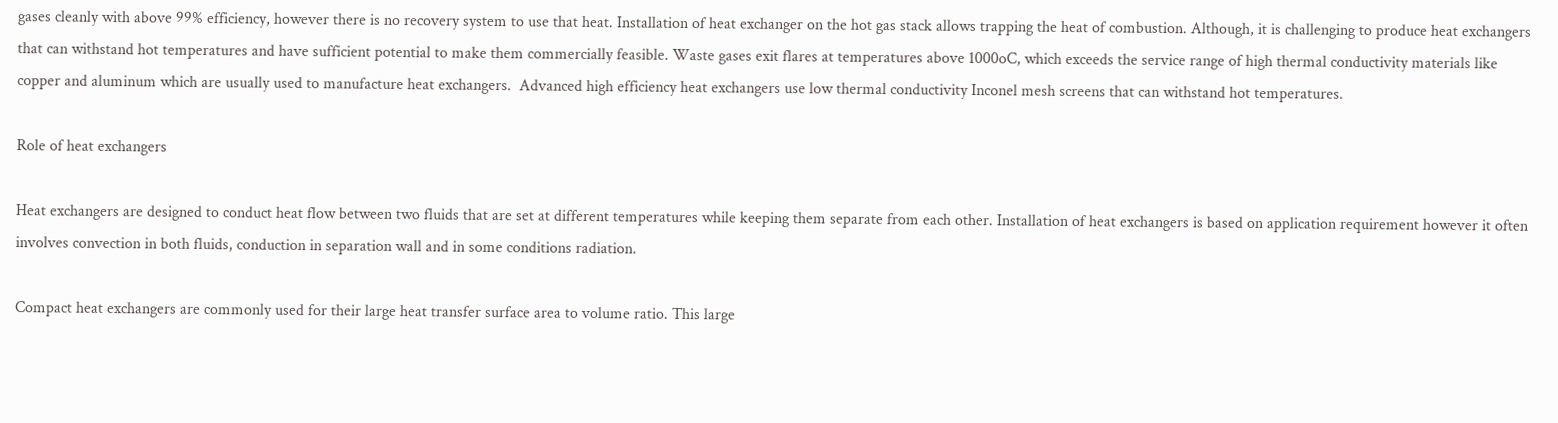gases cleanly with above 99% efficiency, however there is no recovery system to use that heat. Installation of heat exchanger on the hot gas stack allows trapping the heat of combustion. Although, it is challenging to produce heat exchangers that can withstand hot temperatures and have sufficient potential to make them commercially feasible. Waste gases exit flares at temperatures above 1000oC, which exceeds the service range of high thermal conductivity materials like copper and aluminum which are usually used to manufacture heat exchangers.  Advanced high efficiency heat exchangers use low thermal conductivity Inconel mesh screens that can withstand hot temperatures.

Role of heat exchangers

Heat exchangers are designed to conduct heat flow between two fluids that are set at different temperatures while keeping them separate from each other. Installation of heat exchangers is based on application requirement however it often involves convection in both fluids, conduction in separation wall and in some conditions radiation.

Compact heat exchangers are commonly used for their large heat transfer surface area to volume ratio. This large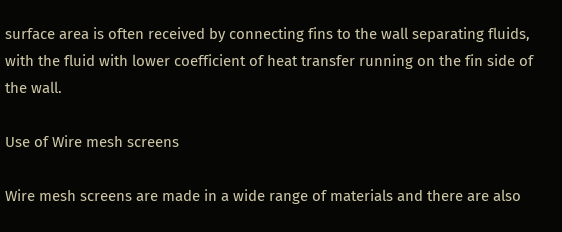surface area is often received by connecting fins to the wall separating fluids, with the fluid with lower coefficient of heat transfer running on the fin side of the wall.

Use of Wire mesh screens

Wire mesh screens are made in a wide range of materials and there are also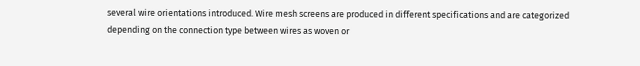several wire orientations introduced. Wire mesh screens are produced in different specifications and are categorized depending on the connection type between wires as woven or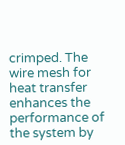crimped. The wire mesh for heat transfer enhances the performance of the system by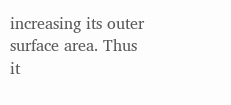increasing its outer surface area. Thus it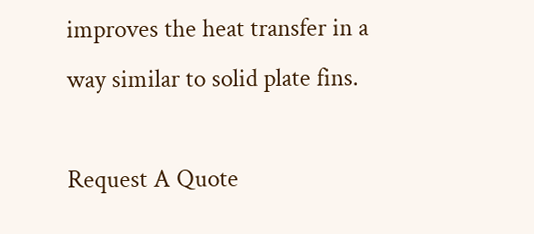improves the heat transfer in a way similar to solid plate fins.

Request A Quote